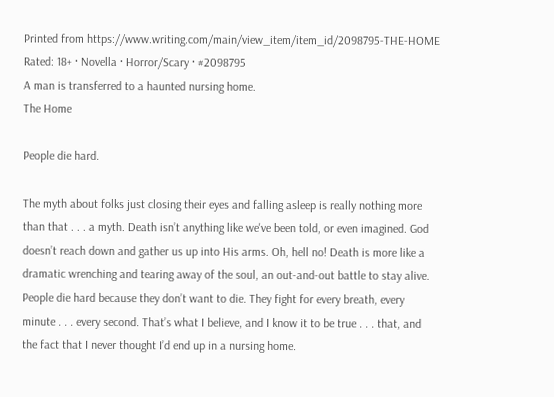Printed from https://www.writing.com/main/view_item/item_id/2098795-THE-HOME
Rated: 18+ · Novella · Horror/Scary · #2098795
A man is transferred to a haunted nursing home.
The Home

People die hard.

The myth about folks just closing their eyes and falling asleep is really nothing more than that . . . a myth. Death isn’t anything like we've been told, or even imagined. God doesn’t reach down and gather us up into His arms. Oh, hell no! Death is more like a dramatic wrenching and tearing away of the soul, an out-and-out battle to stay alive. People die hard because they don’t want to die. They fight for every breath, every minute . . . every second. That’s what I believe, and I know it to be true . . . that, and the fact that I never thought I’d end up in a nursing home.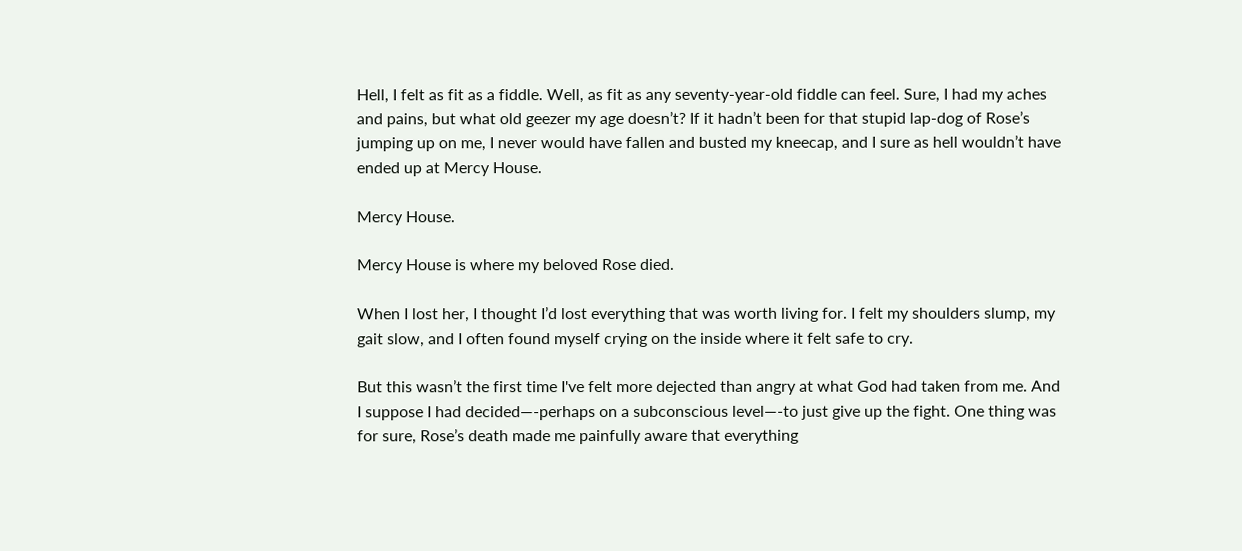Hell, I felt as fit as a fiddle. Well, as fit as any seventy-year-old fiddle can feel. Sure, I had my aches and pains, but what old geezer my age doesn’t? If it hadn’t been for that stupid lap-dog of Rose’s jumping up on me, I never would have fallen and busted my kneecap, and I sure as hell wouldn’t have ended up at Mercy House.

Mercy House.

Mercy House is where my beloved Rose died.

When I lost her, I thought I’d lost everything that was worth living for. I felt my shoulders slump, my gait slow, and I often found myself crying on the inside where it felt safe to cry.

But this wasn’t the first time I've felt more dejected than angry at what God had taken from me. And I suppose I had decided—-perhaps on a subconscious level—-to just give up the fight. One thing was for sure, Rose’s death made me painfully aware that everything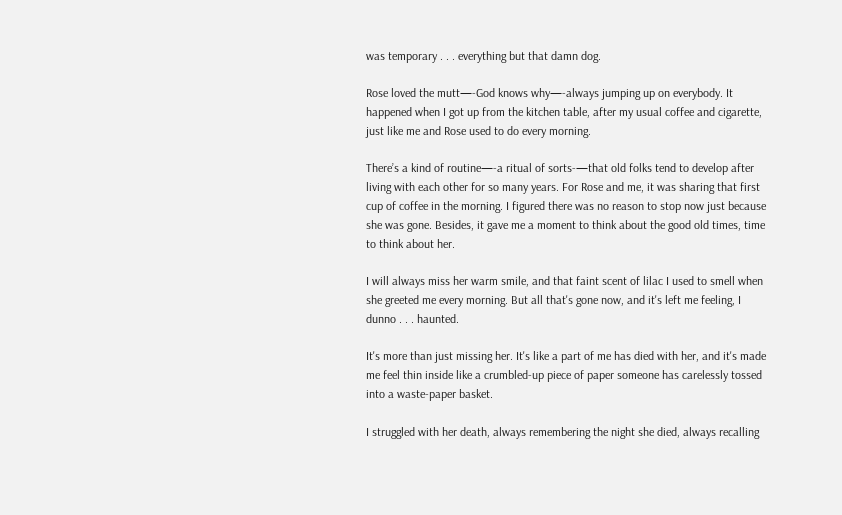was temporary . . . everything but that damn dog.

Rose loved the mutt—-God knows why—-always jumping up on everybody. It happened when I got up from the kitchen table, after my usual coffee and cigarette, just like me and Rose used to do every morning.

There’s a kind of routine—-a ritual of sorts-—that old folks tend to develop after living with each other for so many years. For Rose and me, it was sharing that first cup of coffee in the morning. I figured there was no reason to stop now just because she was gone. Besides, it gave me a moment to think about the good old times, time to think about her.

I will always miss her warm smile, and that faint scent of lilac I used to smell when she greeted me every morning. But all that's gone now, and it's left me feeling, I dunno . . . haunted.

It's more than just missing her. It's like a part of me has died with her, and it's made me feel thin inside like a crumbled-up piece of paper someone has carelessly tossed into a waste-paper basket.

I struggled with her death, always remembering the night she died, always recalling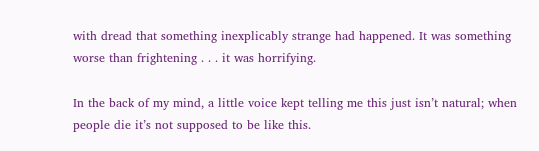with dread that something inexplicably strange had happened. It was something worse than frightening . . . it was horrifying.

In the back of my mind, a little voice kept telling me this just isn’t natural; when people die it’s not supposed to be like this.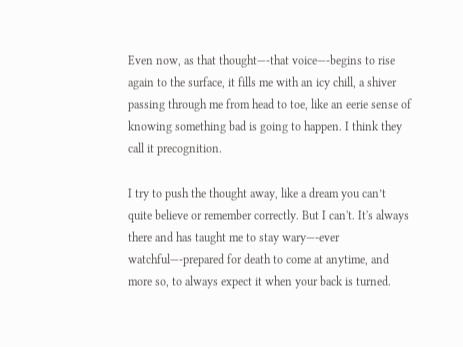Even now, as that thought—-that voice—-begins to rise again to the surface, it fills me with an icy chill, a shiver passing through me from head to toe, like an eerie sense of knowing something bad is going to happen. I think they call it precognition.

I try to push the thought away, like a dream you can’t quite believe or remember correctly. But I can't. It's always there and has taught me to stay wary—-ever watchful—-prepared for death to come at anytime, and more so, to always expect it when your back is turned.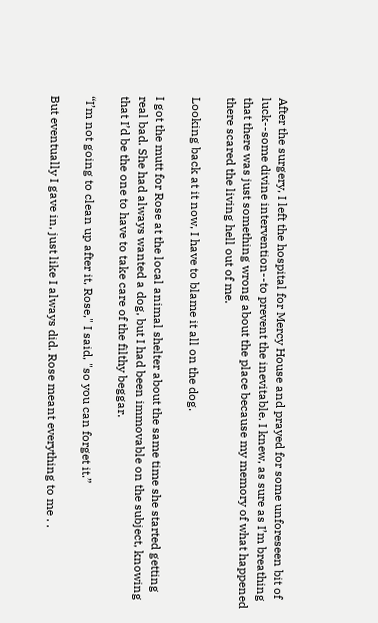After the surgery, I left the hospital for Mercy House and prayed for some unforeseen bit of luck--some divine intervention--to prevent the inevitable. I knew, as sure as I’m breathing that there was just something wrong about the place because my memory of what happened there scared the living hell out of me.

Looking back at it now, I have to blame it all on the dog.

I got the mutt for Rose at the local animal shelter about the same time she started getting real bad. She had always wanted a dog, but I had been immovable on the subject, knowing that I’d be the one to have to take care of the filthy beggar.

“I’m not going to clean up after it, Rose," I said, "so you can forget it.”

But eventually I gave in, just like I always did. Rose meant everything to me . .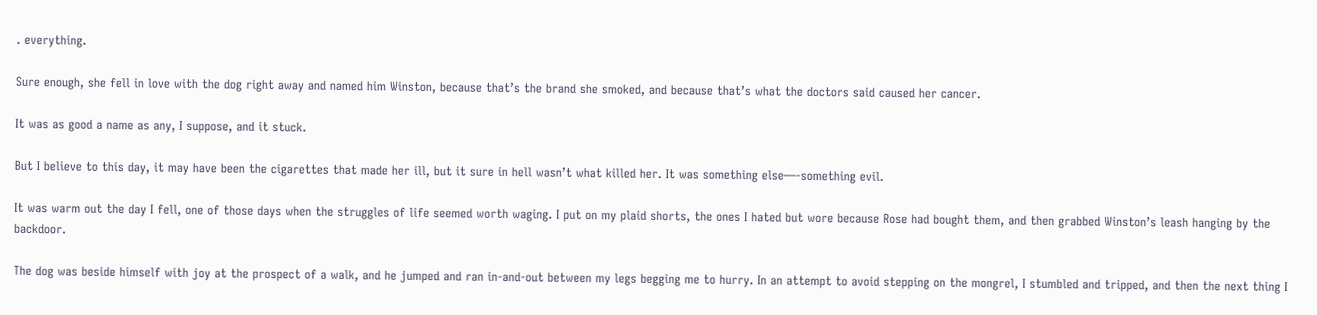. everything.

Sure enough, she fell in love with the dog right away and named him Winston, because that’s the brand she smoked, and because that’s what the doctors said caused her cancer.

It was as good a name as any, I suppose, and it stuck.

But I believe to this day, it may have been the cigarettes that made her ill, but it sure in hell wasn’t what killed her. It was something else—-something evil.

It was warm out the day I fell, one of those days when the struggles of life seemed worth waging. I put on my plaid shorts, the ones I hated but wore because Rose had bought them, and then grabbed Winston’s leash hanging by the backdoor.

The dog was beside himself with joy at the prospect of a walk, and he jumped and ran in-and-out between my legs begging me to hurry. In an attempt to avoid stepping on the mongrel, I stumbled and tripped, and then the next thing I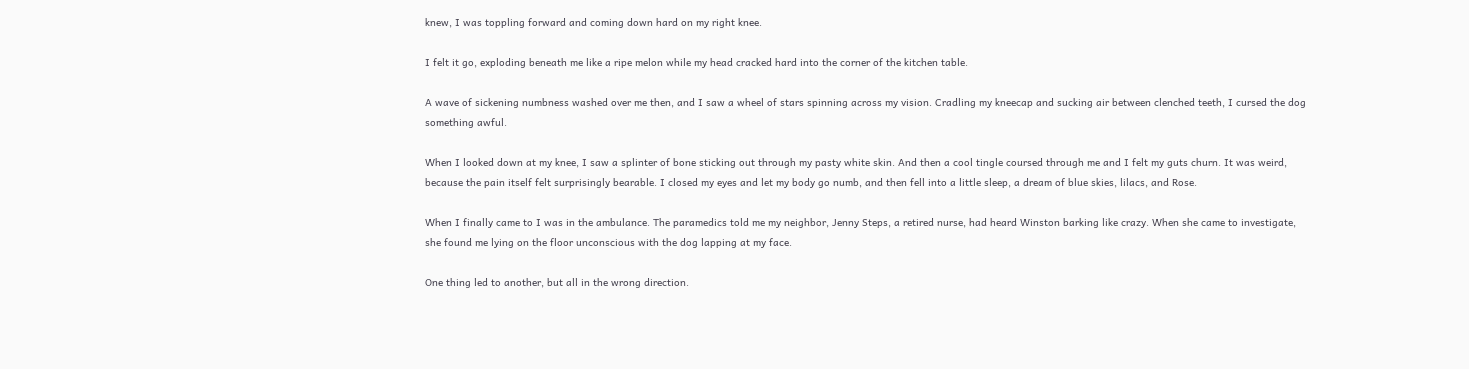knew, I was toppling forward and coming down hard on my right knee.

I felt it go, exploding beneath me like a ripe melon while my head cracked hard into the corner of the kitchen table.

A wave of sickening numbness washed over me then, and I saw a wheel of stars spinning across my vision. Cradling my kneecap and sucking air between clenched teeth, I cursed the dog something awful.

When I looked down at my knee, I saw a splinter of bone sticking out through my pasty white skin. And then a cool tingle coursed through me and I felt my guts churn. It was weird, because the pain itself felt surprisingly bearable. I closed my eyes and let my body go numb, and then fell into a little sleep, a dream of blue skies, lilacs, and Rose.

When I finally came to I was in the ambulance. The paramedics told me my neighbor, Jenny Steps, a retired nurse, had heard Winston barking like crazy. When she came to investigate, she found me lying on the floor unconscious with the dog lapping at my face.

One thing led to another, but all in the wrong direction.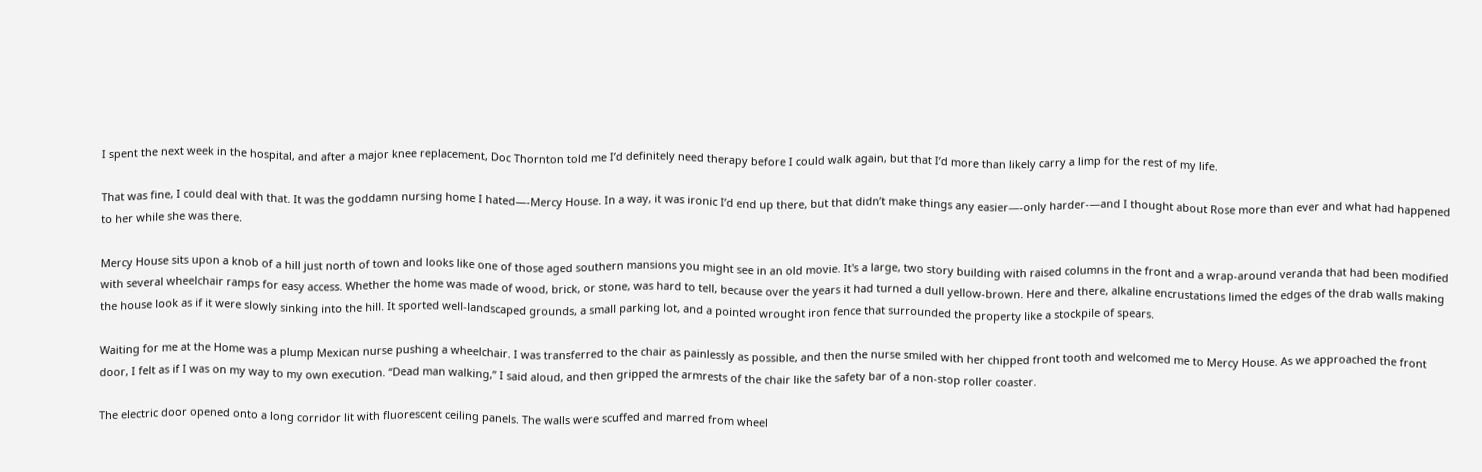I spent the next week in the hospital, and after a major knee replacement, Doc Thornton told me I’d definitely need therapy before I could walk again, but that I’d more than likely carry a limp for the rest of my life.

That was fine, I could deal with that. It was the goddamn nursing home I hated—-Mercy House. In a way, it was ironic I’d end up there, but that didn’t make things any easier—-only harder-—and I thought about Rose more than ever and what had happened to her while she was there.

Mercy House sits upon a knob of a hill just north of town and looks like one of those aged southern mansions you might see in an old movie. It's a large, two story building with raised columns in the front and a wrap-around veranda that had been modified with several wheelchair ramps for easy access. Whether the home was made of wood, brick, or stone, was hard to tell, because over the years it had turned a dull yellow-brown. Here and there, alkaline encrustations limed the edges of the drab walls making the house look as if it were slowly sinking into the hill. It sported well-landscaped grounds, a small parking lot, and a pointed wrought iron fence that surrounded the property like a stockpile of spears.

Waiting for me at the Home was a plump Mexican nurse pushing a wheelchair. I was transferred to the chair as painlessly as possible, and then the nurse smiled with her chipped front tooth and welcomed me to Mercy House. As we approached the front door, I felt as if I was on my way to my own execution. “Dead man walking,” I said aloud, and then gripped the armrests of the chair like the safety bar of a non-stop roller coaster.

The electric door opened onto a long corridor lit with fluorescent ceiling panels. The walls were scuffed and marred from wheel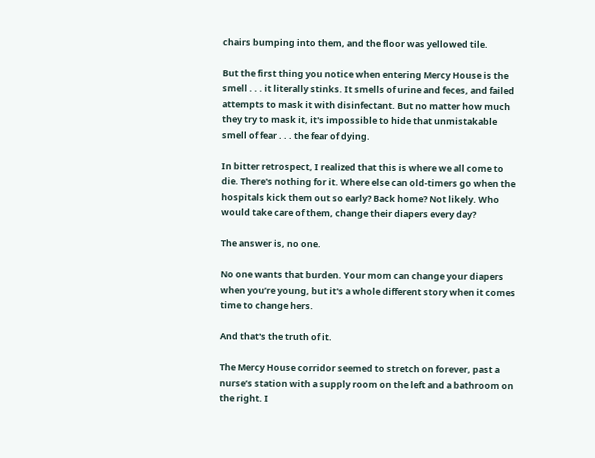chairs bumping into them, and the floor was yellowed tile.

But the first thing you notice when entering Mercy House is the smell . . . it literally stinks. It smells of urine and feces, and failed attempts to mask it with disinfectant. But no matter how much they try to mask it, it's impossible to hide that unmistakable smell of fear . . . the fear of dying.

In bitter retrospect, I realized that this is where we all come to die. There's nothing for it. Where else can old-timers go when the hospitals kick them out so early? Back home? Not likely. Who would take care of them, change their diapers every day?

The answer is, no one.

No one wants that burden. Your mom can change your diapers when you’re young, but it's a whole different story when it comes time to change hers.

And that's the truth of it.

The Mercy House corridor seemed to stretch on forever, past a nurse’s station with a supply room on the left and a bathroom on the right. I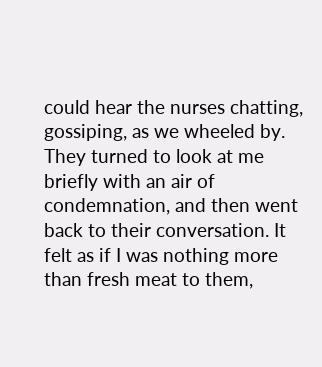could hear the nurses chatting, gossiping, as we wheeled by. They turned to look at me briefly with an air of condemnation, and then went back to their conversation. It felt as if I was nothing more than fresh meat to them,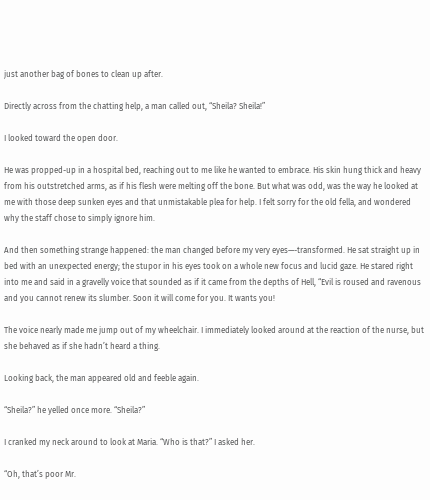just another bag of bones to clean up after.

Directly across from the chatting help, a man called out, “Sheila? Sheila!”

I looked toward the open door.

He was propped-up in a hospital bed, reaching out to me like he wanted to embrace. His skin hung thick and heavy from his outstretched arms, as if his flesh were melting off the bone. But what was odd, was the way he looked at me with those deep sunken eyes and that unmistakable plea for help. I felt sorry for the old fella, and wondered why the staff chose to simply ignore him.

And then something strange happened: the man changed before my very eyes—-transformed. He sat straight up in bed with an unexpected energy; the stupor in his eyes took on a whole new focus and lucid gaze. He stared right into me and said in a gravelly voice that sounded as if it came from the depths of Hell, “Evil is roused and ravenous and you cannot renew its slumber. Soon it will come for you. It wants you!

The voice nearly made me jump out of my wheelchair. I immediately looked around at the reaction of the nurse, but she behaved as if she hadn’t heard a thing.

Looking back, the man appeared old and feeble again.

“Sheila?” he yelled once more. “Sheila?”

I cranked my neck around to look at Maria. “Who is that?” I asked her.

“Oh, that’s poor Mr.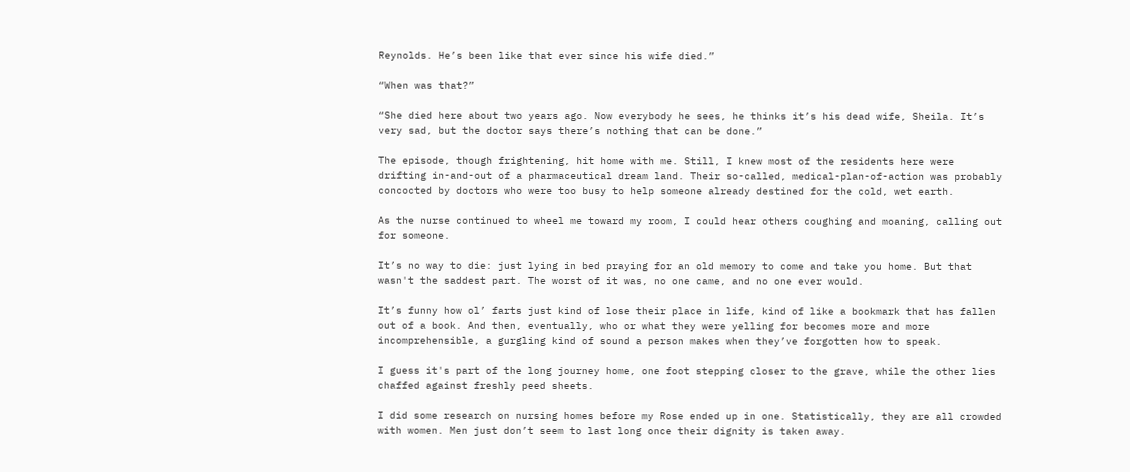Reynolds. He’s been like that ever since his wife died.”

“When was that?”

“She died here about two years ago. Now everybody he sees, he thinks it’s his dead wife, Sheila. It’s very sad, but the doctor says there’s nothing that can be done.”

The episode, though frightening, hit home with me. Still, I knew most of the residents here were drifting in-and-out of a pharmaceutical dream land. Their so-called, medical-plan-of-action was probably concocted by doctors who were too busy to help someone already destined for the cold, wet earth.

As the nurse continued to wheel me toward my room, I could hear others coughing and moaning, calling out for someone.

It’s no way to die: just lying in bed praying for an old memory to come and take you home. But that wasn't the saddest part. The worst of it was, no one came, and no one ever would.

It’s funny how ol’ farts just kind of lose their place in life, kind of like a bookmark that has fallen out of a book. And then, eventually, who or what they were yelling for becomes more and more incomprehensible, a gurgling kind of sound a person makes when they’ve forgotten how to speak.

I guess it's part of the long journey home, one foot stepping closer to the grave, while the other lies chaffed against freshly peed sheets.

I did some research on nursing homes before my Rose ended up in one. Statistically, they are all crowded with women. Men just don’t seem to last long once their dignity is taken away.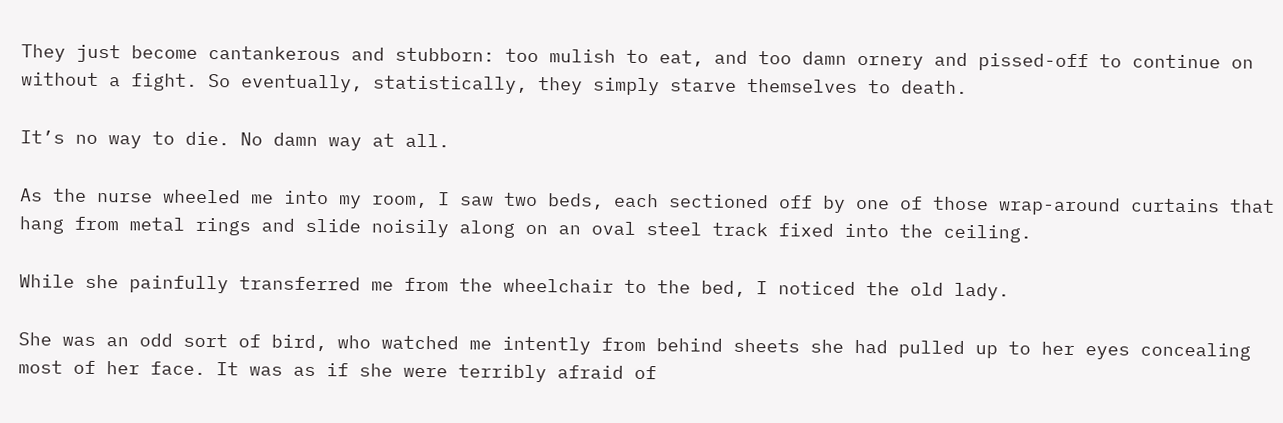They just become cantankerous and stubborn: too mulish to eat, and too damn ornery and pissed-off to continue on without a fight. So eventually, statistically, they simply starve themselves to death.

It’s no way to die. No damn way at all.

As the nurse wheeled me into my room, I saw two beds, each sectioned off by one of those wrap-around curtains that hang from metal rings and slide noisily along on an oval steel track fixed into the ceiling.

While she painfully transferred me from the wheelchair to the bed, I noticed the old lady.

She was an odd sort of bird, who watched me intently from behind sheets she had pulled up to her eyes concealing most of her face. It was as if she were terribly afraid of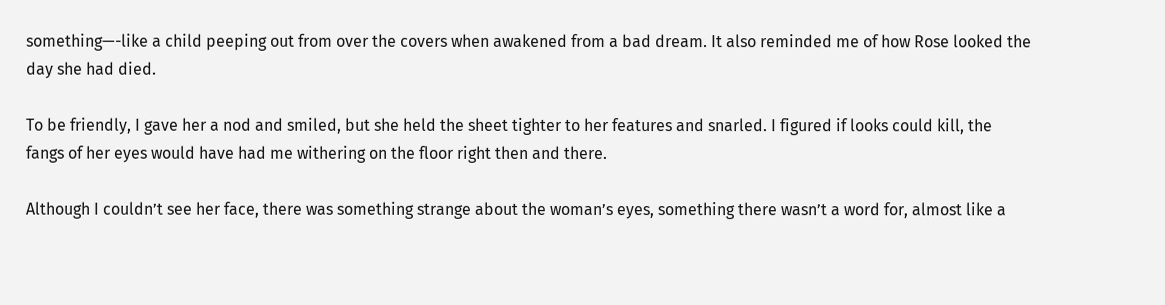something—-like a child peeping out from over the covers when awakened from a bad dream. It also reminded me of how Rose looked the day she had died.

To be friendly, I gave her a nod and smiled, but she held the sheet tighter to her features and snarled. I figured if looks could kill, the fangs of her eyes would have had me withering on the floor right then and there.

Although I couldn’t see her face, there was something strange about the woman’s eyes, something there wasn’t a word for, almost like a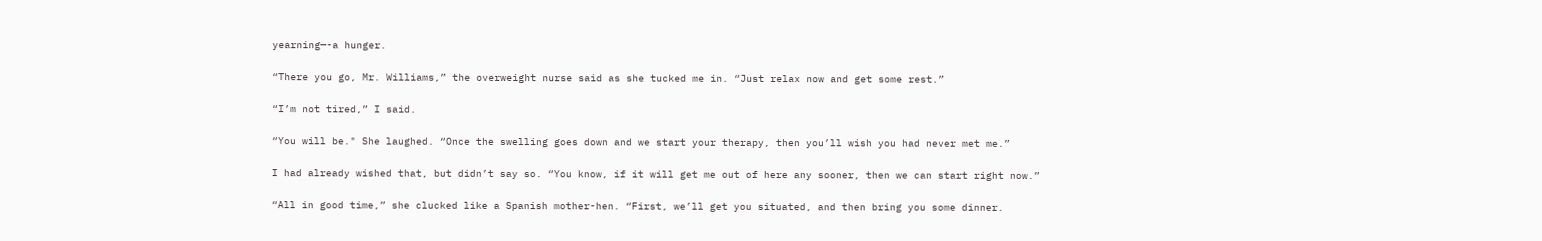yearning—-a hunger.

“There you go, Mr. Williams,” the overweight nurse said as she tucked me in. “Just relax now and get some rest.”

“I’m not tired,” I said.

“You will be." She laughed. “Once the swelling goes down and we start your therapy, then you’ll wish you had never met me.”

I had already wished that, but didn’t say so. “You know, if it will get me out of here any sooner, then we can start right now.”

“All in good time,” she clucked like a Spanish mother-hen. “First, we’ll get you situated, and then bring you some dinner.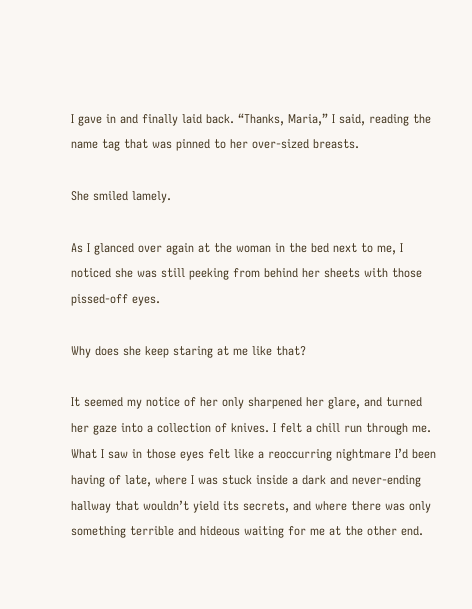I gave in and finally laid back. “Thanks, Maria,” I said, reading the name tag that was pinned to her over-sized breasts.

She smiled lamely.

As I glanced over again at the woman in the bed next to me, I noticed she was still peeking from behind her sheets with those pissed-off eyes.

Why does she keep staring at me like that?

It seemed my notice of her only sharpened her glare, and turned her gaze into a collection of knives. I felt a chill run through me. What I saw in those eyes felt like a reoccurring nightmare I’d been having of late, where I was stuck inside a dark and never-ending hallway that wouldn’t yield its secrets, and where there was only something terrible and hideous waiting for me at the other end.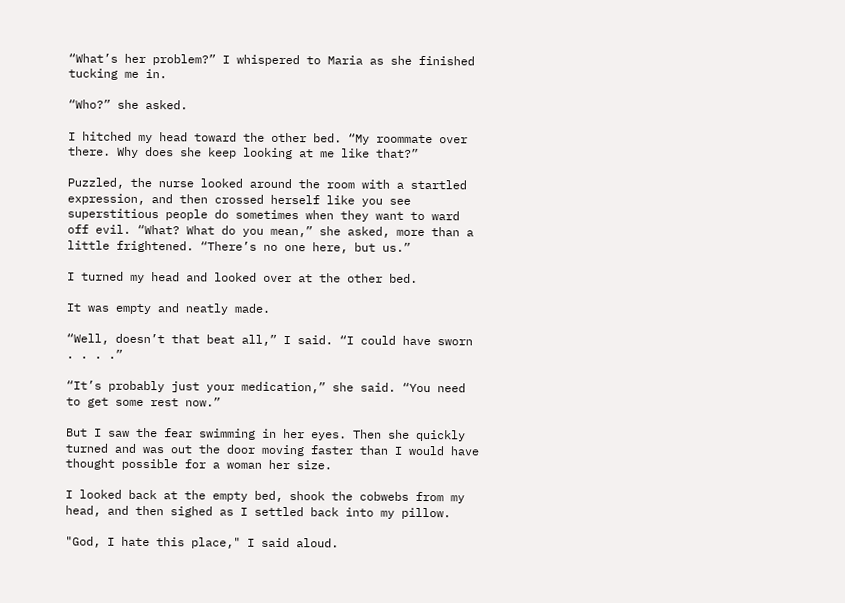“What’s her problem?” I whispered to Maria as she finished tucking me in.

“Who?” she asked.

I hitched my head toward the other bed. “My roommate over there. Why does she keep looking at me like that?”

Puzzled, the nurse looked around the room with a startled expression, and then crossed herself like you see superstitious people do sometimes when they want to ward off evil. “What? What do you mean,” she asked, more than a little frightened. “There’s no one here, but us.”

I turned my head and looked over at the other bed.

It was empty and neatly made.

“Well, doesn’t that beat all,” I said. “I could have sworn . . . .”

“It’s probably just your medication,” she said. “You need to get some rest now.”

But I saw the fear swimming in her eyes. Then she quickly turned and was out the door moving faster than I would have thought possible for a woman her size.

I looked back at the empty bed, shook the cobwebs from my head, and then sighed as I settled back into my pillow.

"God, I hate this place," I said aloud.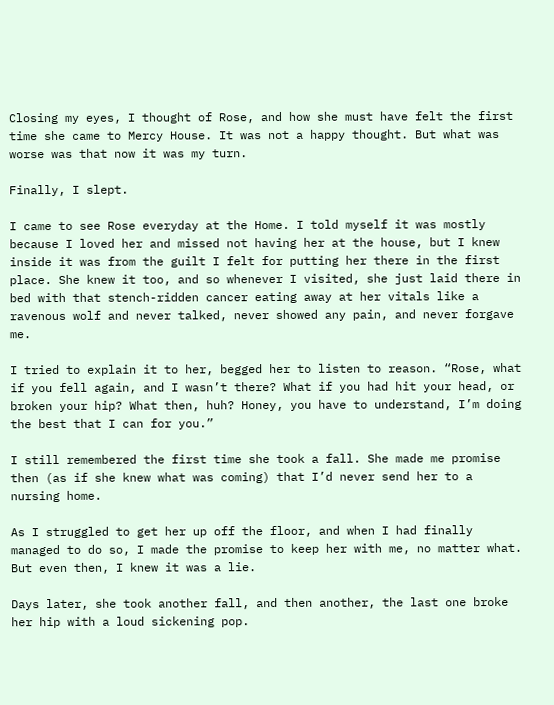Closing my eyes, I thought of Rose, and how she must have felt the first time she came to Mercy House. It was not a happy thought. But what was worse was that now it was my turn.

Finally, I slept.

I came to see Rose everyday at the Home. I told myself it was mostly because I loved her and missed not having her at the house, but I knew inside it was from the guilt I felt for putting her there in the first place. She knew it too, and so whenever I visited, she just laid there in bed with that stench-ridden cancer eating away at her vitals like a ravenous wolf and never talked, never showed any pain, and never forgave me.

I tried to explain it to her, begged her to listen to reason. “Rose, what if you fell again, and I wasn’t there? What if you had hit your head, or broken your hip? What then, huh? Honey, you have to understand, I’m doing the best that I can for you.”

I still remembered the first time she took a fall. She made me promise then (as if she knew what was coming) that I’d never send her to a nursing home.

As I struggled to get her up off the floor, and when I had finally managed to do so, I made the promise to keep her with me, no matter what. But even then, I knew it was a lie.

Days later, she took another fall, and then another, the last one broke her hip with a loud sickening pop.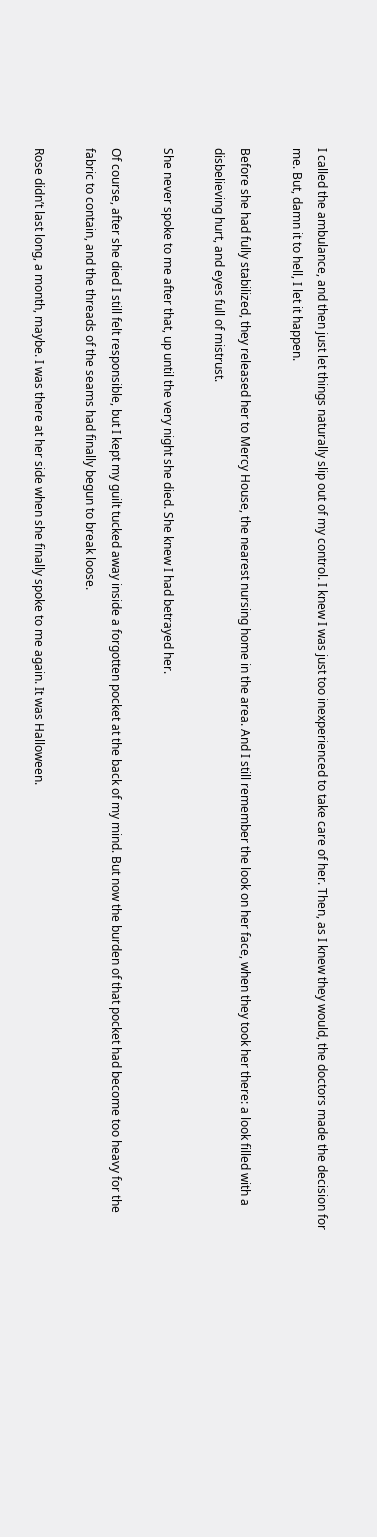I called the ambulance, and then just let things naturally slip out of my control. I knew I was just too inexperienced to take care of her. Then, as I knew they would, the doctors made the decision for me. But, damn it to hell, I let it happen.

Before she had fully stabilized, they released her to Mercy House, the nearest nursing home in the area. And I still remember the look on her face, when they took her there: a look filled with a disbelieving hurt, and eyes full of mistrust.

She never spoke to me after that, up until the very night she died. She knew I had betrayed her.

Of course, after she died I still felt responsible, but I kept my guilt tucked away inside a forgotten pocket at the back of my mind. But now the burden of that pocket had become too heavy for the fabric to contain, and the threads of the seams had finally begun to break loose.

Rose didn’t last long, a month, maybe. I was there at her side when she finally spoke to me again. It was Halloween.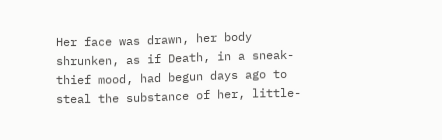Her face was drawn, her body shrunken, as if Death, in a sneak-thief mood, had begun days ago to steal the substance of her, little-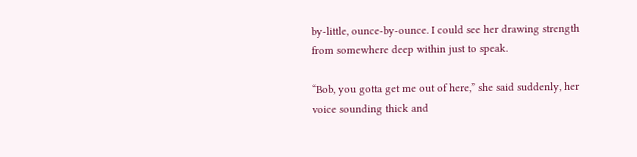by-little, ounce-by-ounce. I could see her drawing strength from somewhere deep within just to speak.

“Bob, you gotta get me out of here,” she said suddenly, her voice sounding thick and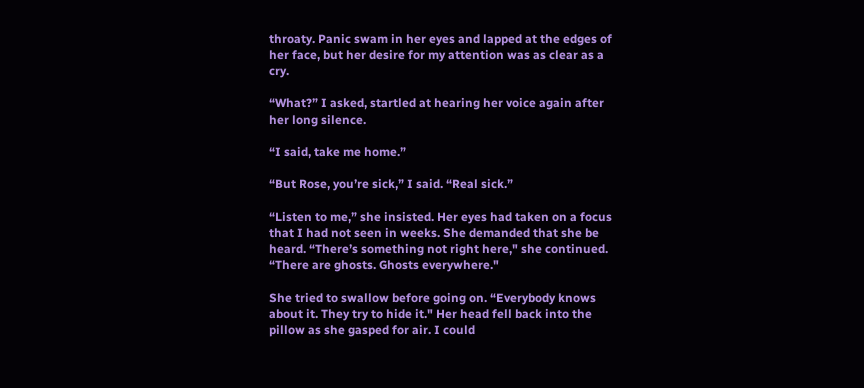throaty. Panic swam in her eyes and lapped at the edges of her face, but her desire for my attention was as clear as a cry.

“What?” I asked, startled at hearing her voice again after her long silence.

“I said, take me home.”

“But Rose, you’re sick,” I said. “Real sick.”

“Listen to me,” she insisted. Her eyes had taken on a focus that I had not seen in weeks. She demanded that she be heard. “There’s something not right here," she continued. “There are ghosts. Ghosts everywhere."

She tried to swallow before going on. “Everybody knows about it. They try to hide it." Her head fell back into the pillow as she gasped for air. I could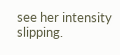see her intensity slipping.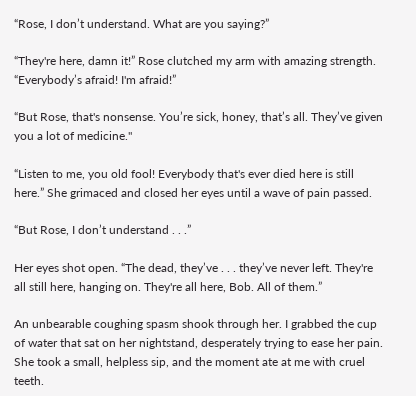“Rose, I don’t understand. What are you saying?”

“They're here, damn it!” Rose clutched my arm with amazing strength. “Everybody’s afraid! I'm afraid!”

“But Rose, that's nonsense. You’re sick, honey, that’s all. They’ve given you a lot of medicine."

“Listen to me, you old fool! Everybody that's ever died here is still here.” She grimaced and closed her eyes until a wave of pain passed.

“But Rose, I don’t understand . . .”

Her eyes shot open. “The dead, they’ve . . . they’ve never left. They're all still here, hanging on. They're all here, Bob. All of them.”

An unbearable coughing spasm shook through her. I grabbed the cup of water that sat on her nightstand, desperately trying to ease her pain. She took a small, helpless sip, and the moment ate at me with cruel teeth.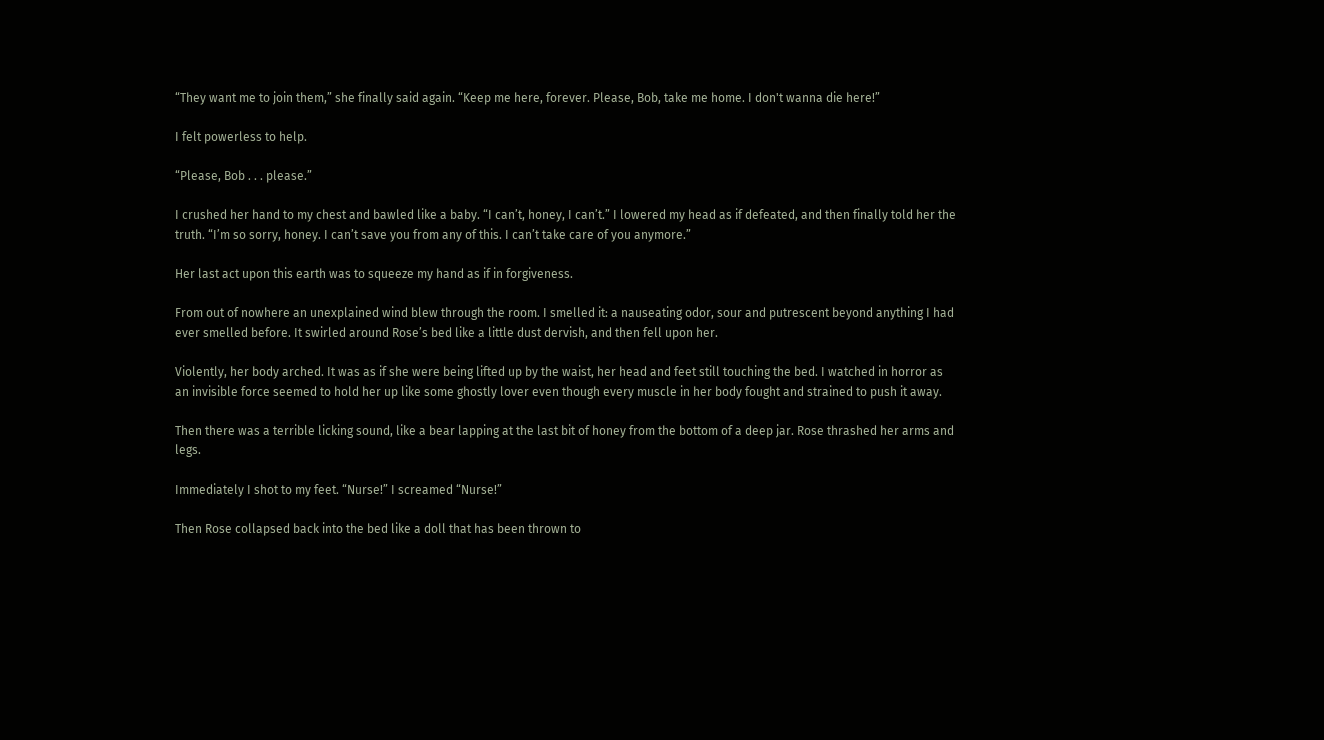“They want me to join them,” she finally said again. “Keep me here, forever. Please, Bob, take me home. I don't wanna die here!”

I felt powerless to help.

“Please, Bob . . . please.”

I crushed her hand to my chest and bawled like a baby. “I can’t, honey, I can’t.” I lowered my head as if defeated, and then finally told her the truth. “I’m so sorry, honey. I can’t save you from any of this. I can’t take care of you anymore.”

Her last act upon this earth was to squeeze my hand as if in forgiveness.

From out of nowhere an unexplained wind blew through the room. I smelled it: a nauseating odor, sour and putrescent beyond anything I had ever smelled before. It swirled around Rose’s bed like a little dust dervish, and then fell upon her.

Violently, her body arched. It was as if she were being lifted up by the waist, her head and feet still touching the bed. I watched in horror as an invisible force seemed to hold her up like some ghostly lover even though every muscle in her body fought and strained to push it away.

Then there was a terrible licking sound, like a bear lapping at the last bit of honey from the bottom of a deep jar. Rose thrashed her arms and legs.

Immediately I shot to my feet. “Nurse!” I screamed “Nurse!”

Then Rose collapsed back into the bed like a doll that has been thrown to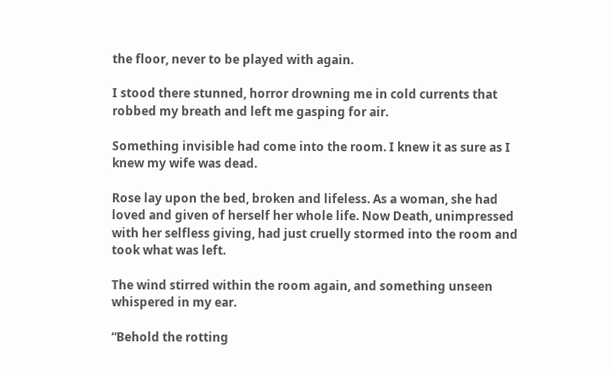the floor, never to be played with again.

I stood there stunned, horror drowning me in cold currents that robbed my breath and left me gasping for air.

Something invisible had come into the room. I knew it as sure as I knew my wife was dead.

Rose lay upon the bed, broken and lifeless. As a woman, she had loved and given of herself her whole life. Now Death, unimpressed with her selfless giving, had just cruelly stormed into the room and took what was left.

The wind stirred within the room again, and something unseen whispered in my ear.

“Behold the rotting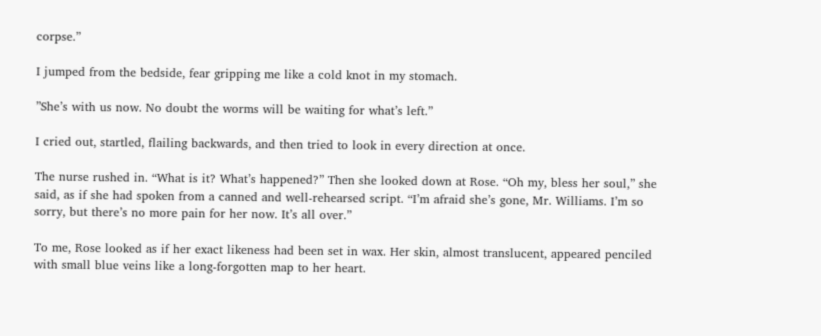corpse.”

I jumped from the bedside, fear gripping me like a cold knot in my stomach.

”She’s with us now. No doubt the worms will be waiting for what’s left.”

I cried out, startled, flailing backwards, and then tried to look in every direction at once.

The nurse rushed in. “What is it? What’s happened?” Then she looked down at Rose. “Oh my, bless her soul,” she said, as if she had spoken from a canned and well-rehearsed script. “I’m afraid she’s gone, Mr. Williams. I’m so sorry, but there’s no more pain for her now. It’s all over.”

To me, Rose looked as if her exact likeness had been set in wax. Her skin, almost translucent, appeared penciled with small blue veins like a long-forgotten map to her heart.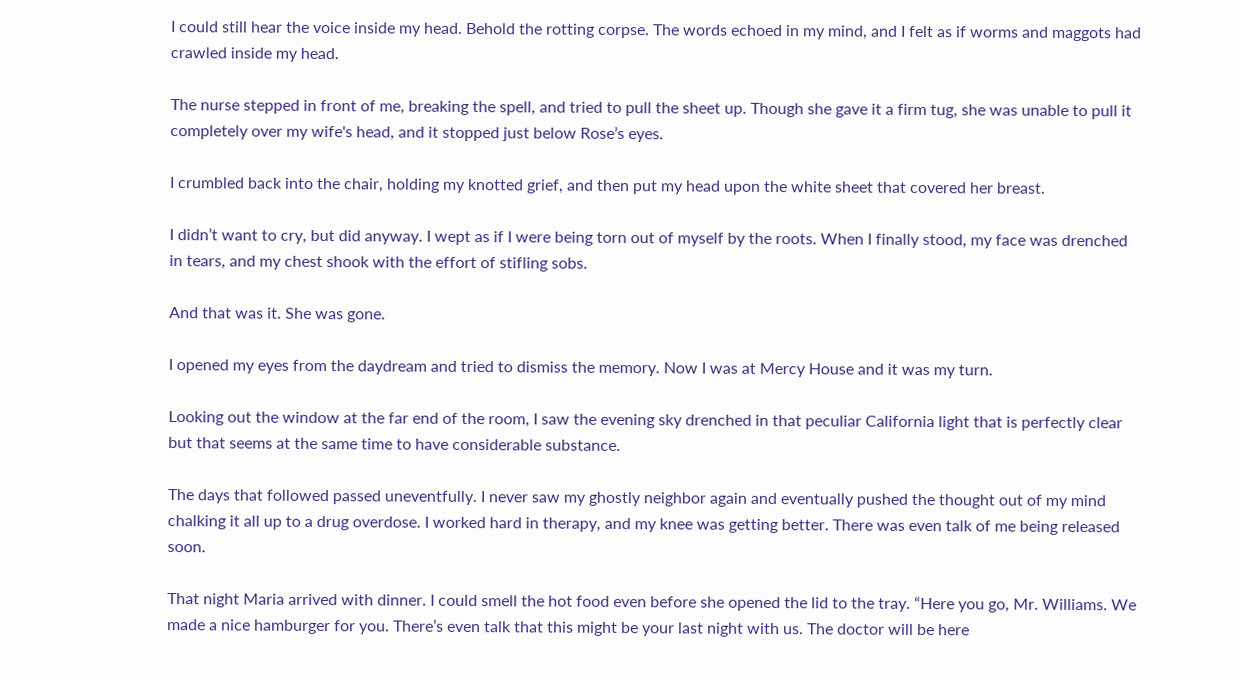I could still hear the voice inside my head. Behold the rotting corpse. The words echoed in my mind, and I felt as if worms and maggots had crawled inside my head.

The nurse stepped in front of me, breaking the spell, and tried to pull the sheet up. Though she gave it a firm tug, she was unable to pull it completely over my wife's head, and it stopped just below Rose’s eyes.

I crumbled back into the chair, holding my knotted grief, and then put my head upon the white sheet that covered her breast.

I didn’t want to cry, but did anyway. I wept as if I were being torn out of myself by the roots. When I finally stood, my face was drenched in tears, and my chest shook with the effort of stifling sobs.

And that was it. She was gone.

I opened my eyes from the daydream and tried to dismiss the memory. Now I was at Mercy House and it was my turn.

Looking out the window at the far end of the room, I saw the evening sky drenched in that peculiar California light that is perfectly clear but that seems at the same time to have considerable substance.

The days that followed passed uneventfully. I never saw my ghostly neighbor again and eventually pushed the thought out of my mind chalking it all up to a drug overdose. I worked hard in therapy, and my knee was getting better. There was even talk of me being released soon.

That night Maria arrived with dinner. I could smell the hot food even before she opened the lid to the tray. “Here you go, Mr. Williams. We made a nice hamburger for you. There’s even talk that this might be your last night with us. The doctor will be here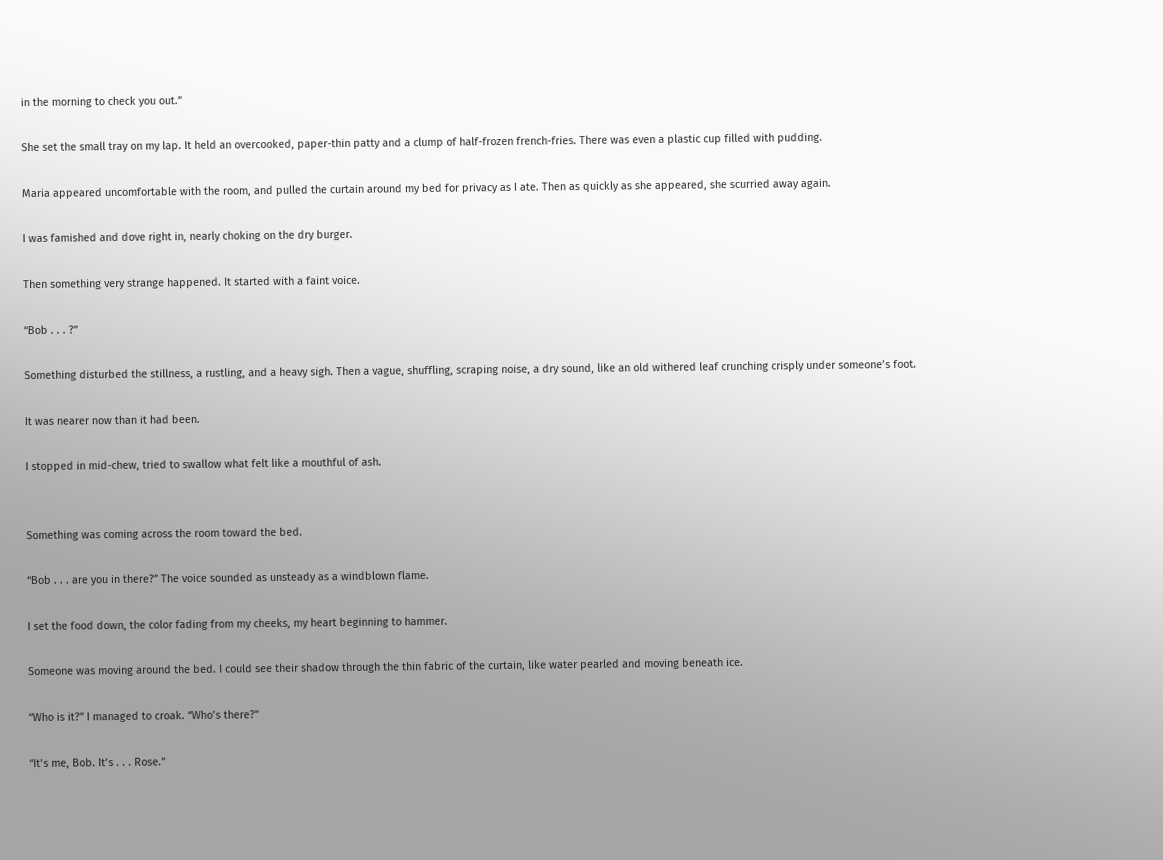in the morning to check you out.”

She set the small tray on my lap. It held an overcooked, paper-thin patty and a clump of half-frozen french-fries. There was even a plastic cup filled with pudding.

Maria appeared uncomfortable with the room, and pulled the curtain around my bed for privacy as I ate. Then as quickly as she appeared, she scurried away again.

I was famished and dove right in, nearly choking on the dry burger.

Then something very strange happened. It started with a faint voice.

“Bob . . . ?”

Something disturbed the stillness, a rustling, and a heavy sigh. Then a vague, shuffling, scraping noise, a dry sound, like an old withered leaf crunching crisply under someone’s foot.

It was nearer now than it had been.

I stopped in mid-chew, tried to swallow what felt like a mouthful of ash.


Something was coming across the room toward the bed.

“Bob . . . are you in there?” The voice sounded as unsteady as a windblown flame.

I set the food down, the color fading from my cheeks, my heart beginning to hammer.

Someone was moving around the bed. I could see their shadow through the thin fabric of the curtain, like water pearled and moving beneath ice.

“Who is it?” I managed to croak. “Who’s there?”

“It’s me, Bob. It’s . . . Rose.”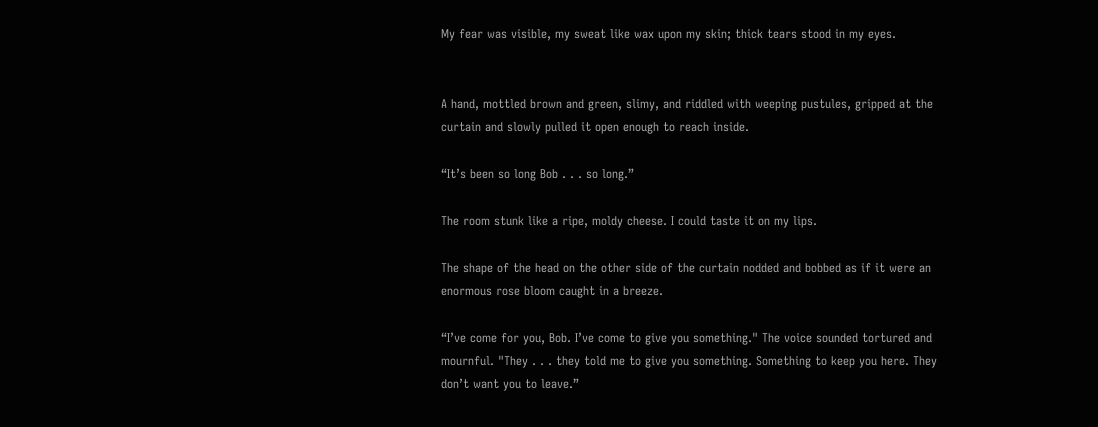My fear was visible, my sweat like wax upon my skin; thick tears stood in my eyes.


A hand, mottled brown and green, slimy, and riddled with weeping pustules, gripped at the curtain and slowly pulled it open enough to reach inside.

“It’s been so long Bob . . . so long.”

The room stunk like a ripe, moldy cheese. I could taste it on my lips.

The shape of the head on the other side of the curtain nodded and bobbed as if it were an enormous rose bloom caught in a breeze.

“I’ve come for you, Bob. I’ve come to give you something." The voice sounded tortured and mournful. "They . . . they told me to give you something. Something to keep you here. They don’t want you to leave.”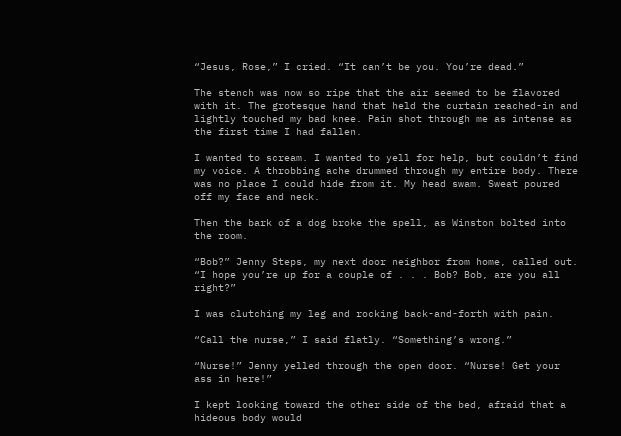“Jesus, Rose,” I cried. “It can’t be you. You’re dead.”

The stench was now so ripe that the air seemed to be flavored with it. The grotesque hand that held the curtain reached-in and lightly touched my bad knee. Pain shot through me as intense as the first time I had fallen.

I wanted to scream. I wanted to yell for help, but couldn’t find my voice. A throbbing ache drummed through my entire body. There was no place I could hide from it. My head swam. Sweat poured off my face and neck.

Then the bark of a dog broke the spell, as Winston bolted into the room.

“Bob?” Jenny Steps, my next door neighbor from home, called out. “I hope you’re up for a couple of . . . Bob? Bob, are you all right?”

I was clutching my leg and rocking back-and-forth with pain.

“Call the nurse,” I said flatly. “Something’s wrong.”

“Nurse!” Jenny yelled through the open door. “Nurse! Get your ass in here!”

I kept looking toward the other side of the bed, afraid that a hideous body would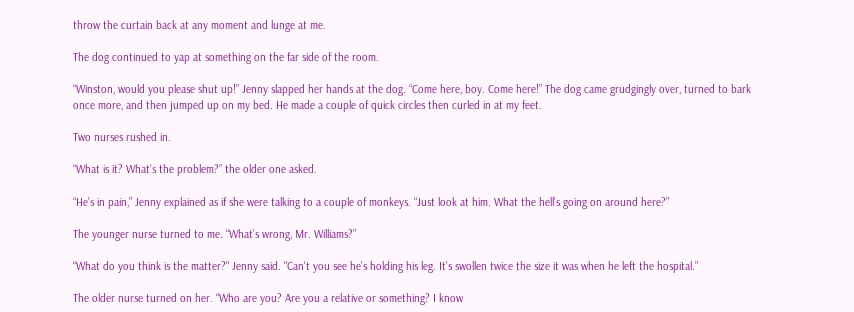throw the curtain back at any moment and lunge at me.

The dog continued to yap at something on the far side of the room.

“Winston, would you please shut up!” Jenny slapped her hands at the dog. “Come here, boy. Come here!” The dog came grudgingly over, turned to bark once more, and then jumped up on my bed. He made a couple of quick circles then curled in at my feet.

Two nurses rushed in.

“What is it? What’s the problem?” the older one asked.

“He’s in pain,” Jenny explained as if she were talking to a couple of monkeys. “Just look at him. What the hell’s going on around here?”

The younger nurse turned to me. “What’s wrong, Mr. Williams?”

“What do you think is the matter?" Jenny said. "Can't you see he’s holding his leg. It’s swollen twice the size it was when he left the hospital.”

The older nurse turned on her. “Who are you? Are you a relative or something? I know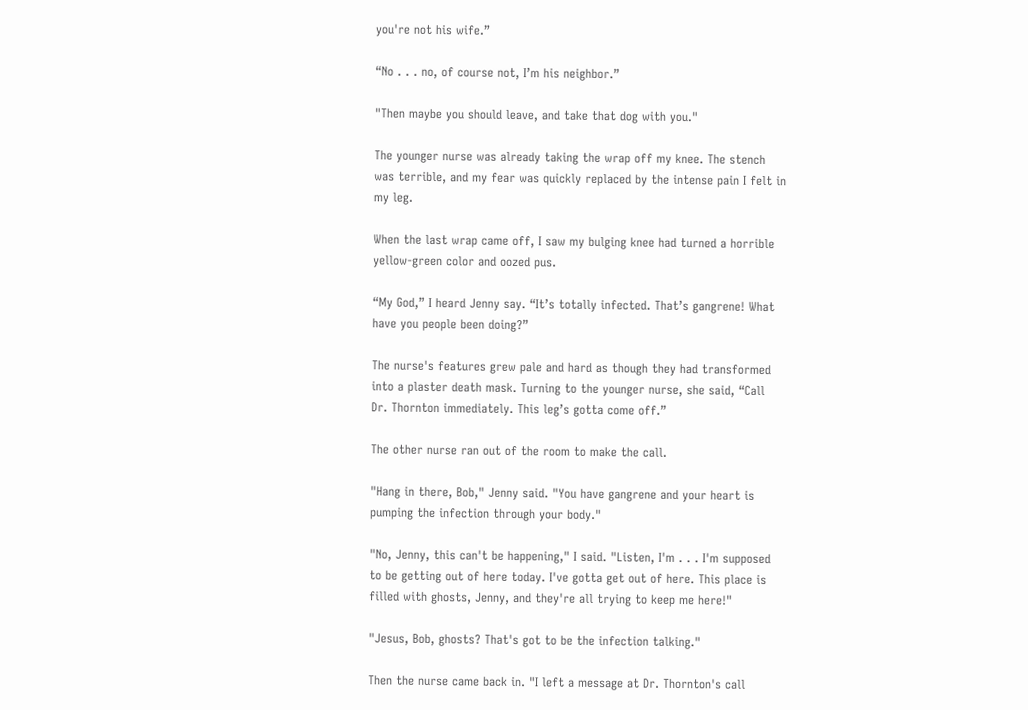you're not his wife.”

“No . . . no, of course not, I’m his neighbor.”

"Then maybe you should leave, and take that dog with you."

The younger nurse was already taking the wrap off my knee. The stench was terrible, and my fear was quickly replaced by the intense pain I felt in my leg.

When the last wrap came off, I saw my bulging knee had turned a horrible yellow-green color and oozed pus.

“My God,” I heard Jenny say. “It’s totally infected. That’s gangrene! What have you people been doing?”

The nurse's features grew pale and hard as though they had transformed into a plaster death mask. Turning to the younger nurse, she said, “Call Dr. Thornton immediately. This leg’s gotta come off.”

The other nurse ran out of the room to make the call.

"Hang in there, Bob," Jenny said. "You have gangrene and your heart is pumping the infection through your body."

"No, Jenny, this can't be happening," I said. "Listen, I'm . . . I'm supposed to be getting out of here today. I've gotta get out of here. This place is filled with ghosts, Jenny, and they're all trying to keep me here!"

"Jesus, Bob, ghosts? That's got to be the infection talking."

Then the nurse came back in. "I left a message at Dr. Thornton's call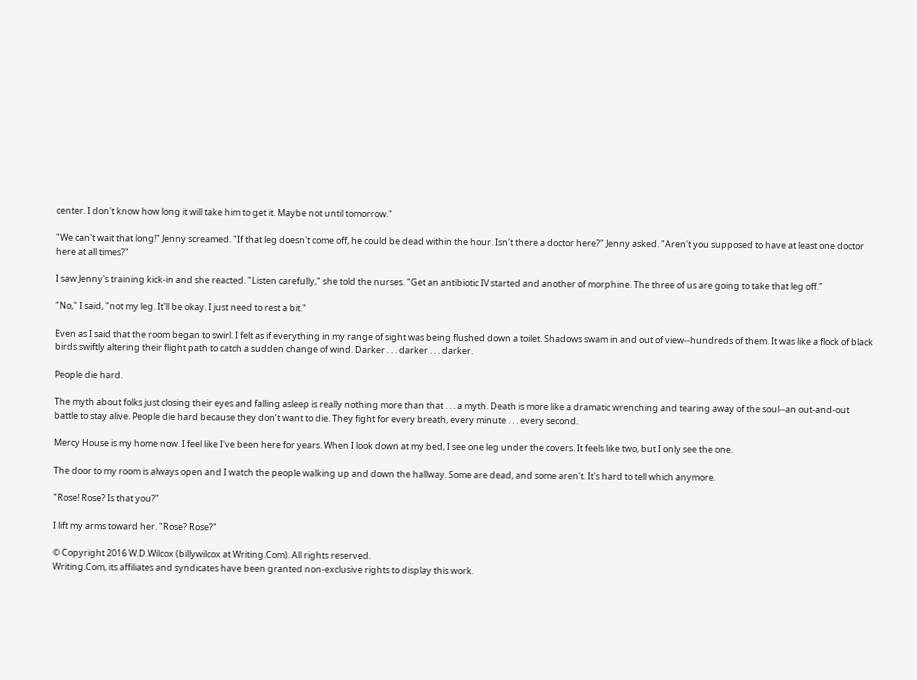center. I don't know how long it will take him to get it. Maybe not until tomorrow."

"We can't wait that long!" Jenny screamed. "If that leg doesn't come off, he could be dead within the hour. Isn't there a doctor here?" Jenny asked. "Aren't you supposed to have at least one doctor here at all times?"

I saw Jenny's training kick-in and she reacted. "Listen carefully," she told the nurses. "Get an antibiotic IV started and another of morphine. The three of us are going to take that leg off."

"No," I said, "not my leg. It'll be okay. I just need to rest a bit."

Even as I said that the room began to swirl. I felt as if everything in my range of sight was being flushed down a toilet. Shadows swam in and out of view--hundreds of them. It was like a flock of black birds swiftly altering their flight path to catch a sudden change of wind. Darker . . . darker . . . darker.

People die hard.

The myth about folks just closing their eyes and falling asleep is really nothing more than that . . . a myth. Death is more like a dramatic wrenching and tearing away of the soul--an out-and-out battle to stay alive. People die hard because they don’t want to die. They fight for every breath, every minute . . . every second.

Mercy House is my home now. I feel like I've been here for years. When I look down at my bed, I see one leg under the covers. It feels like two, but I only see the one.

The door to my room is always open and I watch the people walking up and down the hallway. Some are dead, and some aren't. It's hard to tell which anymore.

"Rose! Rose? Is that you?"

I lift my arms toward her. "Rose? Rose?"

© Copyright 2016 W.D.Wilcox (billywilcox at Writing.Com). All rights reserved.
Writing.Com, its affiliates and syndicates have been granted non-exclusive rights to display this work.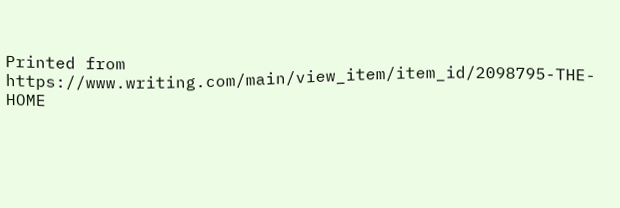Printed from https://www.writing.com/main/view_item/item_id/2098795-THE-HOME